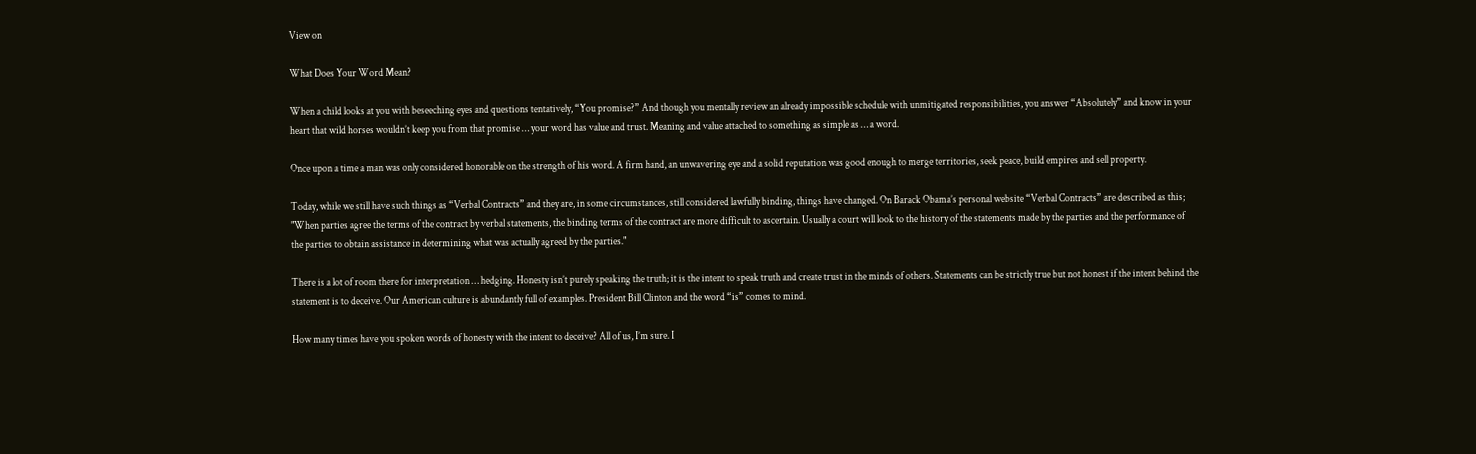View on

What Does Your Word Mean?

When a child looks at you with beseeching eyes and questions tentatively, “You promise?” And though you mentally review an already impossible schedule with unmitigated responsibilities, you answer “Absolutely” and know in your heart that wild horses wouldn’t keep you from that promise … your word has value and trust. Meaning and value attached to something as simple as … a word.

Once upon a time a man was only considered honorable on the strength of his word. A firm hand, an unwavering eye and a solid reputation was good enough to merge territories, seek peace, build empires and sell property.

Today, while we still have such things as “Verbal Contracts” and they are, in some circumstances, still considered lawfully binding, things have changed. On Barack Obama’s personal website “Verbal Contracts” are described as this; "When parties agree the terms of the contract by verbal statements, the binding terms of the contract are more difficult to ascertain. Usually a court will look to the history of the statements made by the parties and the performance of the parties to obtain assistance in determining what was actually agreed by the parties."

There is a lot of room there for interpretation … hedging. Honesty isn’t purely speaking the truth; it is the intent to speak truth and create trust in the minds of others. Statements can be strictly true but not honest if the intent behind the statement is to deceive. Our American culture is abundantly full of examples. President Bill Clinton and the word “is” comes to mind.

How many times have you spoken words of honesty with the intent to deceive? All of us, I’m sure. I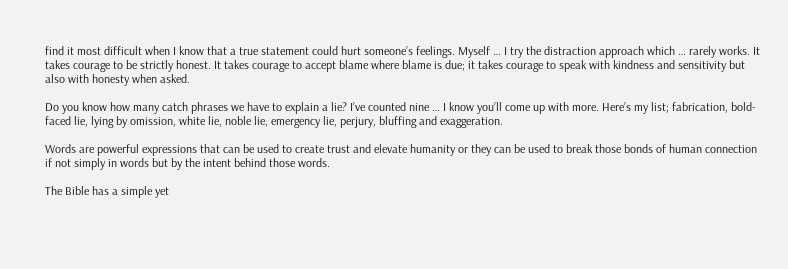find it most difficult when I know that a true statement could hurt someone’s feelings. Myself … I try the distraction approach which … rarely works. It takes courage to be strictly honest. It takes courage to accept blame where blame is due; it takes courage to speak with kindness and sensitivity but also with honesty when asked.

Do you know how many catch phrases we have to explain a lie? I’ve counted nine … I know you’ll come up with more. Here’s my list; fabrication, bold-faced lie, lying by omission, white lie, noble lie, emergency lie, perjury, bluffing and exaggeration.

Words are powerful expressions that can be used to create trust and elevate humanity or they can be used to break those bonds of human connection if not simply in words but by the intent behind those words.

The Bible has a simple yet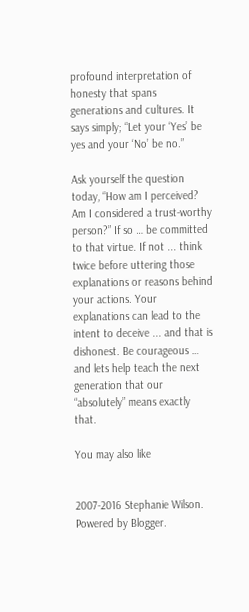profound interpretation of honesty that spans generations and cultures. It says simply; “Let your ‘Yes’ be yes and your ‘No’ be no.”

Ask yourself the question today, “How am I perceived? Am I considered a trust-worthy person?” If so … be committed to that virtue. If not ... think twice before uttering those explanations or reasons behind your actions. Your explanations can lead to the intent to deceive ... and that is dishonest. Be courageous … and lets help teach the next generation that our “absolutely” means exactly that.

You may also like


2007-2016 Stephanie Wilson. Powered by Blogger.